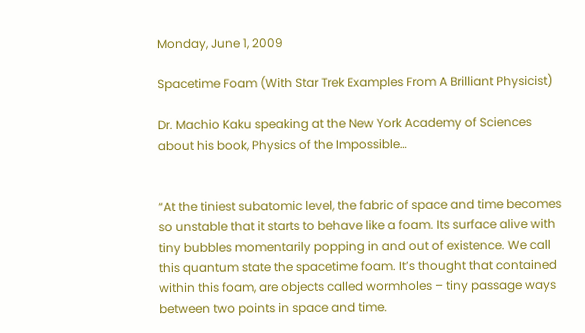Monday, June 1, 2009

Spacetime Foam (With Star Trek Examples From A Brilliant Physicist)

Dr. Machio Kaku speaking at the New York Academy of Sciences about his book, Physics of the Impossible…


“At the tiniest subatomic level, the fabric of space and time becomes so unstable that it starts to behave like a foam. Its surface alive with tiny bubbles momentarily popping in and out of existence. We call this quantum state the spacetime foam. It’s thought that contained within this foam, are objects called wormholes – tiny passage ways between two points in space and time.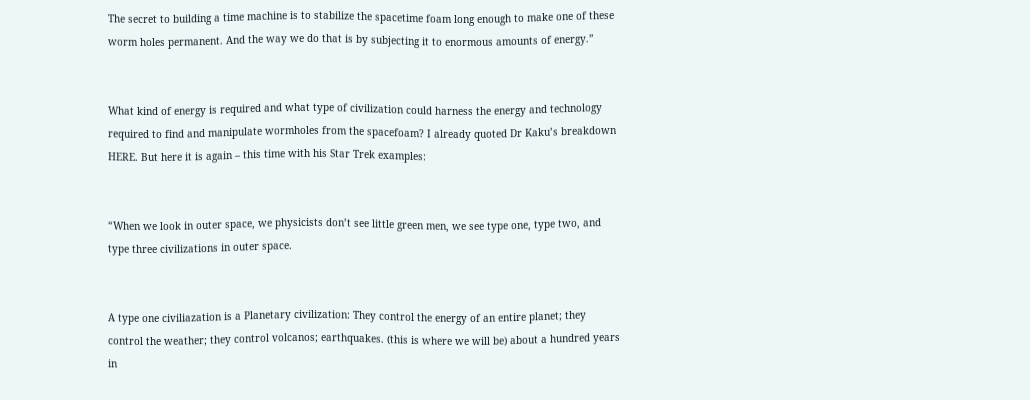The secret to building a time machine is to stabilize the spacetime foam long enough to make one of these worm holes permanent. And the way we do that is by subjecting it to enormous amounts of energy.”


What kind of energy is required and what type of civilization could harness the energy and technology required to find and manipulate wormholes from the spacefoam? I already quoted Dr Kaku’s breakdown HERE. But here it is again – this time with his Star Trek examples:


“When we look in outer space, we physicists don’t see little green men, we see type one, type two, and type three civilizations in outer space.


A type one civiliazation is a Planetary civilization: They control the energy of an entire planet; they control the weather; they control volcanos; earthquakes. (this is where we will be) about a hundred years in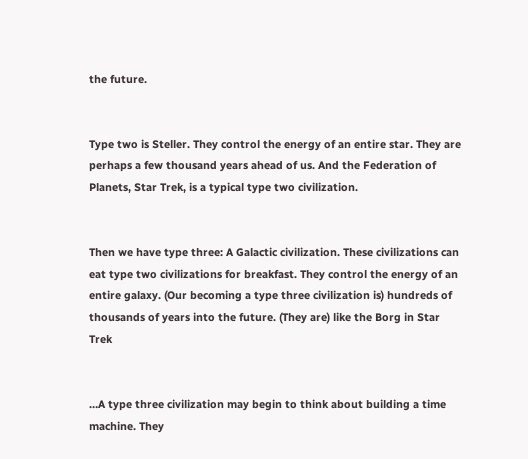the future.


Type two is Steller. They control the energy of an entire star. They are perhaps a few thousand years ahead of us. And the Federation of Planets, Star Trek, is a typical type two civilization.


Then we have type three: A Galactic civilization. These civilizations can eat type two civilizations for breakfast. They control the energy of an entire galaxy. (Our becoming a type three civilization is) hundreds of thousands of years into the future. (They are) like the Borg in Star Trek


…A type three civilization may begin to think about building a time machine. They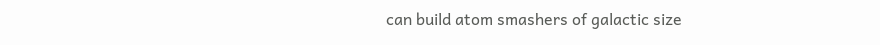can build atom smashers of galactic size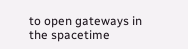to open gateways in the spacetime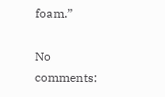foam.”

No comments: